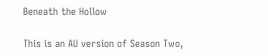Beneath the Hollow

This is an AU version of Season Two,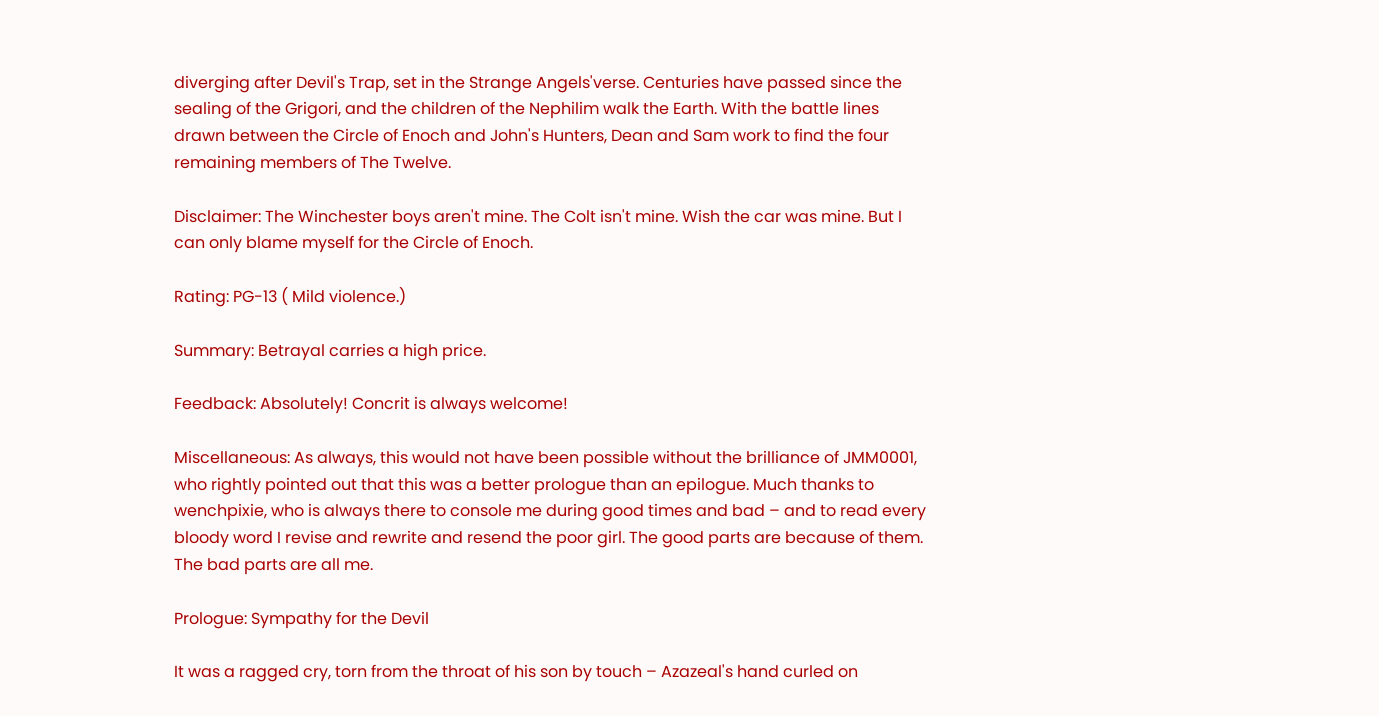diverging after Devil's Trap, set in the Strange Angels'verse. Centuries have passed since the sealing of the Grigori, and the children of the Nephilim walk the Earth. With the battle lines drawn between the Circle of Enoch and John's Hunters, Dean and Sam work to find the four remaining members of The Twelve.

Disclaimer: The Winchester boys aren't mine. The Colt isn't mine. Wish the car was mine. But I can only blame myself for the Circle of Enoch.

Rating: PG-13 ( Mild violence.)

Summary: Betrayal carries a high price.

Feedback: Absolutely! Concrit is always welcome!

Miscellaneous: As always, this would not have been possible without the brilliance of JMM0001, who rightly pointed out that this was a better prologue than an epilogue. Much thanks to wenchpixie, who is always there to console me during good times and bad – and to read every bloody word I revise and rewrite and resend the poor girl. The good parts are because of them. The bad parts are all me.

Prologue: Sympathy for the Devil

It was a ragged cry, torn from the throat of his son by touch – Azazeal's hand curled on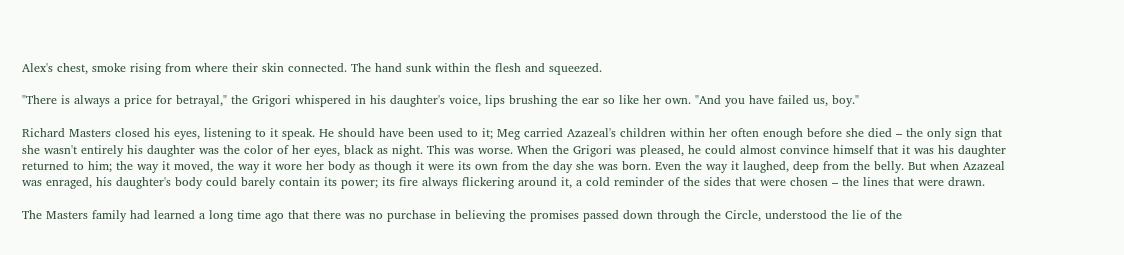Alex's chest, smoke rising from where their skin connected. The hand sunk within the flesh and squeezed.

"There is always a price for betrayal," the Grigori whispered in his daughter's voice, lips brushing the ear so like her own. "And you have failed us, boy."

Richard Masters closed his eyes, listening to it speak. He should have been used to it; Meg carried Azazeal's children within her often enough before she died – the only sign that she wasn't entirely his daughter was the color of her eyes, black as night. This was worse. When the Grigori was pleased, he could almost convince himself that it was his daughter returned to him; the way it moved, the way it wore her body as though it were its own from the day she was born. Even the way it laughed, deep from the belly. But when Azazeal was enraged, his daughter's body could barely contain its power; its fire always flickering around it, a cold reminder of the sides that were chosen – the lines that were drawn.

The Masters family had learned a long time ago that there was no purchase in believing the promises passed down through the Circle, understood the lie of the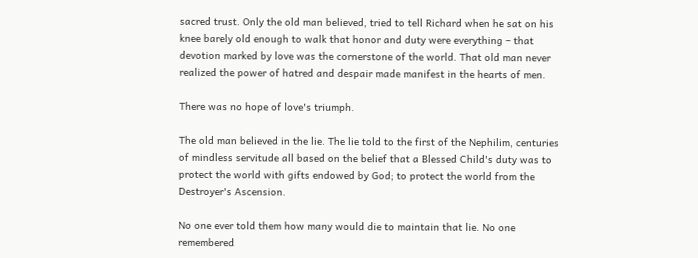sacred trust. Only the old man believed, tried to tell Richard when he sat on his knee barely old enough to walk that honor and duty were everything – that devotion marked by love was the cornerstone of the world. That old man never realized the power of hatred and despair made manifest in the hearts of men.

There was no hope of love's triumph.

The old man believed in the lie. The lie told to the first of the Nephilim, centuries of mindless servitude all based on the belief that a Blessed Child's duty was to protect the world with gifts endowed by God; to protect the world from the Destroyer's Ascension.

No one ever told them how many would die to maintain that lie. No one remembered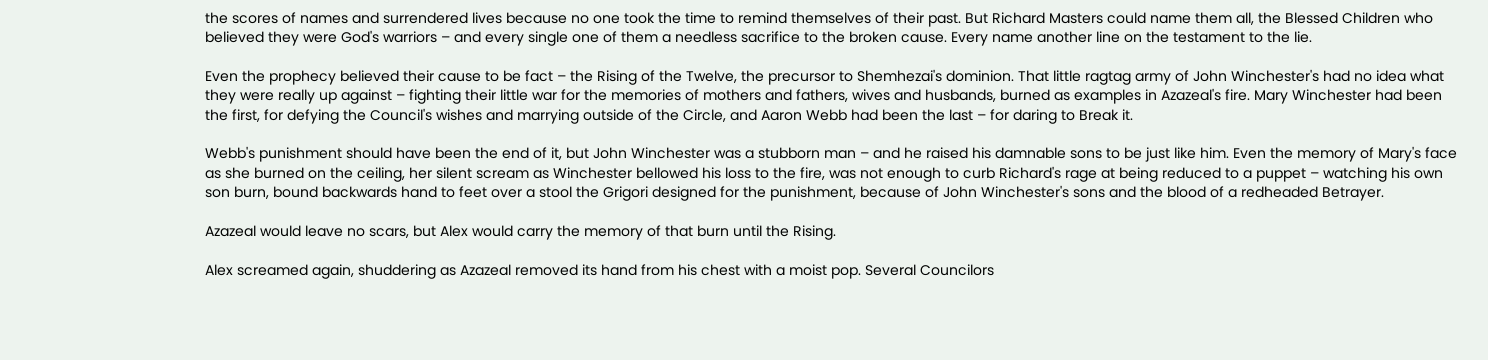the scores of names and surrendered lives because no one took the time to remind themselves of their past. But Richard Masters could name them all, the Blessed Children who believed they were God's warriors – and every single one of them a needless sacrifice to the broken cause. Every name another line on the testament to the lie.

Even the prophecy believed their cause to be fact – the Rising of the Twelve, the precursor to Shemhezai's dominion. That little ragtag army of John Winchester's had no idea what they were really up against – fighting their little war for the memories of mothers and fathers, wives and husbands, burned as examples in Azazeal's fire. Mary Winchester had been the first, for defying the Council's wishes and marrying outside of the Circle, and Aaron Webb had been the last – for daring to Break it.

Webb's punishment should have been the end of it, but John Winchester was a stubborn man – and he raised his damnable sons to be just like him. Even the memory of Mary's face as she burned on the ceiling, her silent scream as Winchester bellowed his loss to the fire, was not enough to curb Richard's rage at being reduced to a puppet – watching his own son burn, bound backwards hand to feet over a stool the Grigori designed for the punishment, because of John Winchester's sons and the blood of a redheaded Betrayer.

Azazeal would leave no scars, but Alex would carry the memory of that burn until the Rising.

Alex screamed again, shuddering as Azazeal removed its hand from his chest with a moist pop. Several Councilors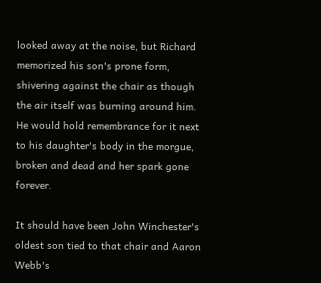looked away at the noise, but Richard memorized his son's prone form, shivering against the chair as though the air itself was burning around him. He would hold remembrance for it next to his daughter's body in the morgue, broken and dead and her spark gone forever.

It should have been John Winchester's oldest son tied to that chair and Aaron Webb's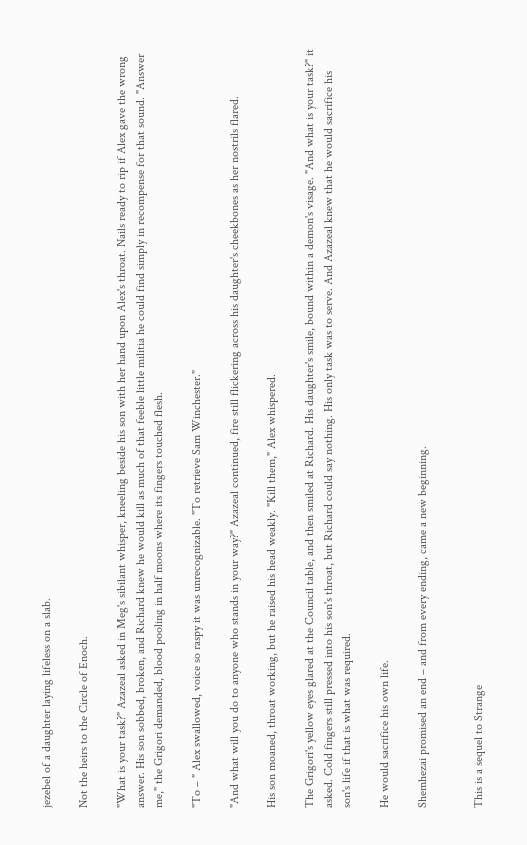jezebel of a daughter laying lifeless on a slab.

Not the heirs to the Circle of Enoch.

"What is your task?" Azazeal asked in Meg's sibilant whisper, kneeling beside his son with her hand upon Alex's throat. Nails ready to rip if Alex gave the wrong answer. His son sobbed, broken, and Richard knew he would kill as much of that feeble little militia he could find simply in recompense for that sound. "Answer me," the Grigori demanded, blood pooling in half moons where its fingers touched flesh.

"To – " Alex swallowed, voice so raspy it was unrecognizable. "To retrieve Sam Winchester."

"And what will you do to anyone who stands in your way?" Azazeal continued, fire still flickering across his daughter's cheekbones as her nostrils flared.

His son moaned, throat working, but he raised his head weakly. "Kill them," Alex whispered.

The Grigori's yellow eyes glared at the Council table, and then smiled at Richard. His daughter's smile, bound within a demon's visage. "And what is your task?" it asked. Cold fingers still pressed into his son's throat, but Richard could say nothing. His only task was to serve. And Azazeal knew that he would sacrifice his son's life if that is what was required.

He would sacrifice his own life.

Shemhezai promised an end – and from every ending, came a new beginning.


This is a sequel to Strange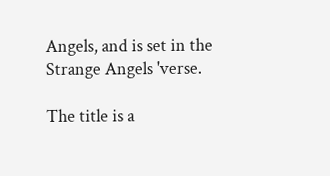Angels, and is set in the Strange Angels 'verse.

The title is a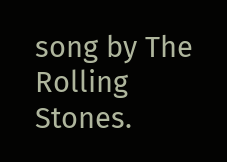song by The Rolling Stones.